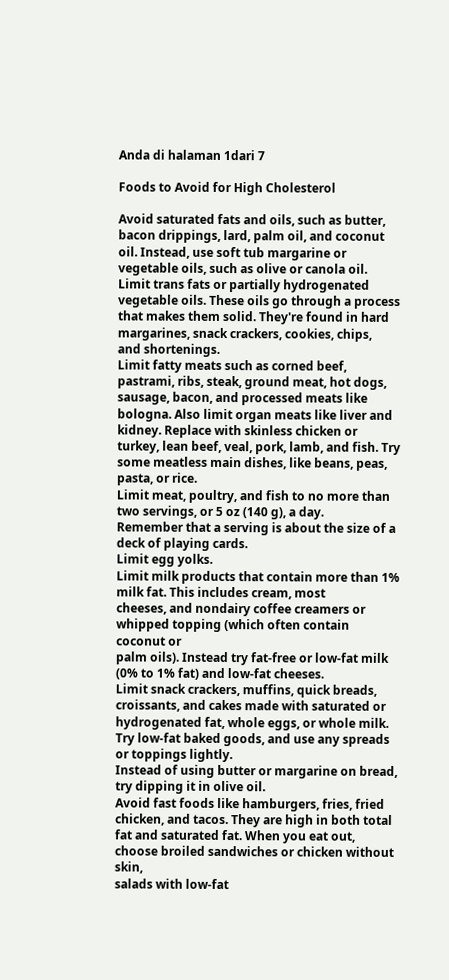Anda di halaman 1dari 7

Foods to Avoid for High Cholesterol

Avoid saturated fats and oils, such as butter, bacon drippings, lard, palm oil, and coconut
oil. Instead, use soft tub margarine or vegetable oils, such as olive or canola oil.
Limit trans fats or partially hydrogenated vegetable oils. These oils go through a process
that makes them solid. They're found in hard margarines, snack crackers, cookies, chips,
and shortenings.
Limit fatty meats such as corned beef, pastrami, ribs, steak, ground meat, hot dogs,
sausage, bacon, and processed meats like bologna. Also limit organ meats like liver and
kidney. Replace with skinless chicken or turkey, lean beef, veal, pork, lamb, and fish. Try
some meatless main dishes, like beans, peas, pasta, or rice.
Limit meat, poultry, and fish to no more than two servings, or 5 oz (140 g), a day.
Remember that a serving is about the size of a deck of playing cards.
Limit egg yolks.
Limit milk products that contain more than 1% milk fat. This includes cream, most
cheeses, and nondairy coffee creamers or whipped topping (which often contain coconut or
palm oils). Instead try fat-free or low-fat milk (0% to 1% fat) and low-fat cheeses.
Limit snack crackers, muffins, quick breads, croissants, and cakes made with saturated or
hydrogenated fat, whole eggs, or whole milk. Try low-fat baked goods, and use any spreads
or toppings lightly.
Instead of using butter or margarine on bread, try dipping it in olive oil.
Avoid fast foods like hamburgers, fries, fried chicken, and tacos. They are high in both total
fat and saturated fat. When you eat out, choose broiled sandwiches or chicken without skin,
salads with low-fat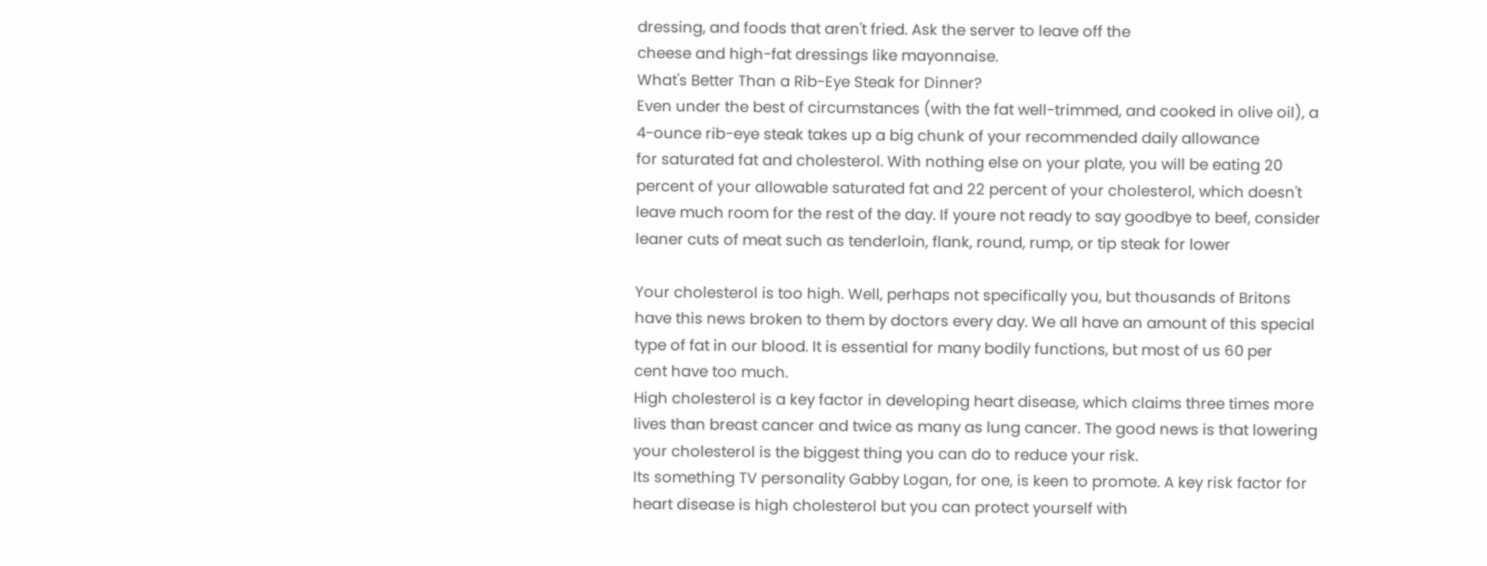dressing, and foods that aren't fried. Ask the server to leave off the
cheese and high-fat dressings like mayonnaise.
What's Better Than a Rib-Eye Steak for Dinner?
Even under the best of circumstances (with the fat well-trimmed, and cooked in olive oil), a
4-ounce rib-eye steak takes up a big chunk of your recommended daily allowance
for saturated fat and cholesterol. With nothing else on your plate, you will be eating 20
percent of your allowable saturated fat and 22 percent of your cholesterol, which doesn't
leave much room for the rest of the day. If youre not ready to say goodbye to beef, consider
leaner cuts of meat such as tenderloin, flank, round, rump, or tip steak for lower

Your cholesterol is too high. Well, perhaps not specifically you, but thousands of Britons
have this news broken to them by doctors every day. We all have an amount of this special
type of fat in our blood. It is essential for many bodily functions, but most of us 60 per
cent have too much.
High cholesterol is a key factor in developing heart disease, which claims three times more
lives than breast cancer and twice as many as lung cancer. The good news is that lowering
your cholesterol is the biggest thing you can do to reduce your risk.
Its something TV personality Gabby Logan, for one, is keen to promote. A key risk factor for
heart disease is high cholesterol but you can protect yourself with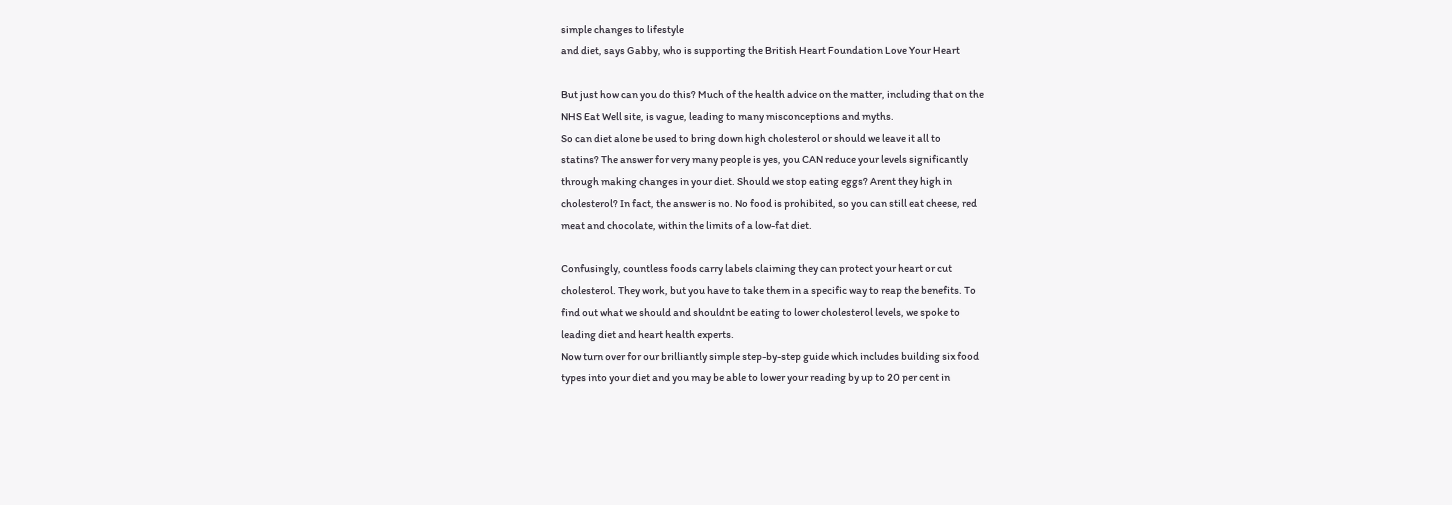simple changes to lifestyle
and diet, says Gabby, who is supporting the British Heart Foundation Love Your Heart

But just how can you do this? Much of the health advice on the matter, including that on the
NHS Eat Well site, is vague, leading to many misconceptions and myths.
So can diet alone be used to bring down high cholesterol or should we leave it all to
statins? The answer for very many people is yes, you CAN reduce your levels significantly
through making changes in your diet. Should we stop eating eggs? Arent they high in
cholesterol? In fact, the answer is no. No food is prohibited, so you can still eat cheese, red
meat and chocolate, within the limits of a low-fat diet.

Confusingly, countless foods carry labels claiming they can protect your heart or cut
cholesterol. They work, but you have to take them in a specific way to reap the benefits. To
find out what we should and shouldnt be eating to lower cholesterol levels, we spoke to
leading diet and heart health experts.
Now turn over for our brilliantly simple step-by-step guide which includes building six food
types into your diet and you may be able to lower your reading by up to 20 per cent in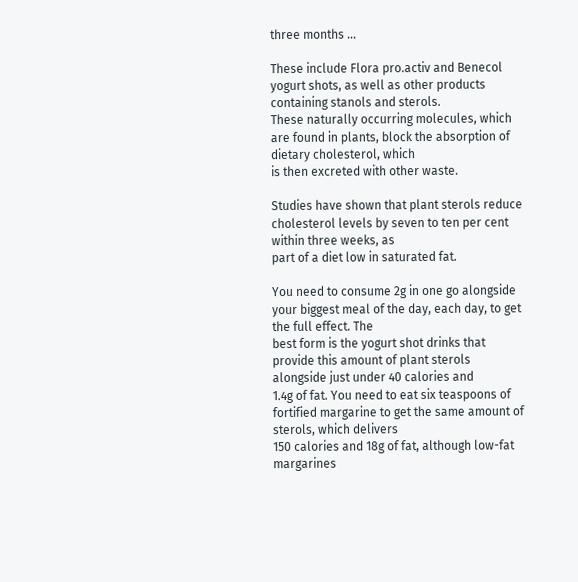three months ...

These include Flora pro.activ and Benecol yogurt shots, as well as other products containing stanols and sterols.
These naturally occurring molecules, which are found in plants, block the absorption of dietary cholesterol, which
is then excreted with other waste.

Studies have shown that plant sterols reduce cholesterol levels by seven to ten per cent within three weeks, as
part of a diet low in saturated fat.

You need to consume 2g in one go alongside your biggest meal of the day, each day, to get the full effect. The
best form is the yogurt shot drinks that provide this amount of plant sterols alongside just under 40 calories and
1.4g of fat. You need to eat six teaspoons of fortified margarine to get the same amount of sterols, which delivers
150 calories and 18g of fat, although low-fat margarines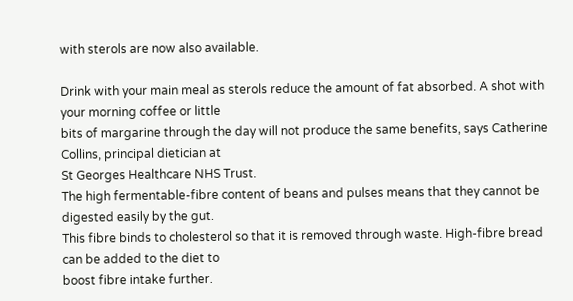with sterols are now also available.

Drink with your main meal as sterols reduce the amount of fat absorbed. A shot with your morning coffee or little
bits of margarine through the day will not produce the same benefits, says Catherine Collins, principal dietician at
St Georges Healthcare NHS Trust.
The high fermentable-fibre content of beans and pulses means that they cannot be digested easily by the gut.
This fibre binds to cholesterol so that it is removed through waste. High-fibre bread can be added to the diet to
boost fibre intake further.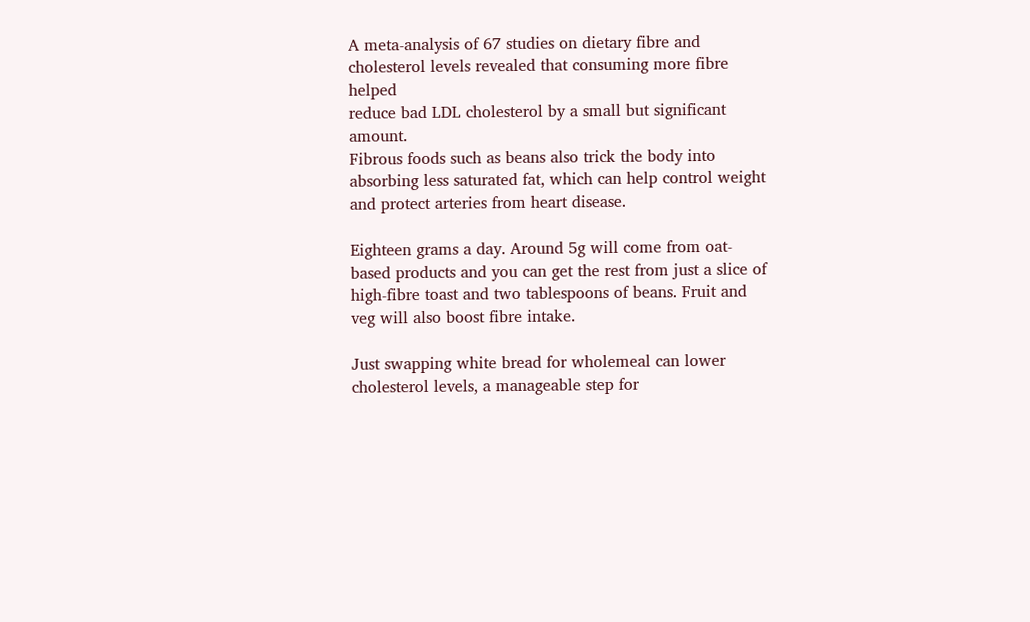A meta-analysis of 67 studies on dietary fibre and cholesterol levels revealed that consuming more fibre helped
reduce bad LDL cholesterol by a small but significant amount.
Fibrous foods such as beans also trick the body into absorbing less saturated fat, which can help control weight
and protect arteries from heart disease.

Eighteen grams a day. Around 5g will come from oat-based products and you can get the rest from just a slice of
high-fibre toast and two tablespoons of beans. Fruit and veg will also boost fibre intake.

Just swapping white bread for wholemeal can lower cholesterol levels, a manageable step for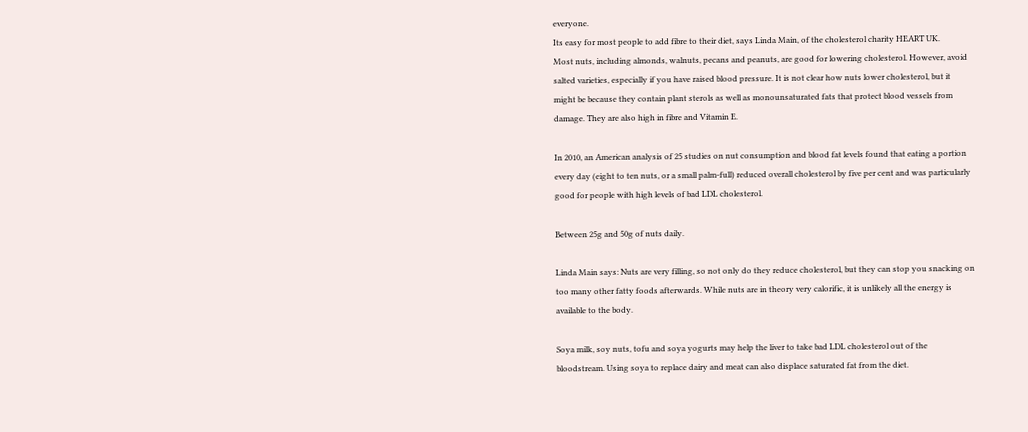everyone.
Its easy for most people to add fibre to their diet, says Linda Main, of the cholesterol charity HEART UK.
Most nuts, including almonds, walnuts, pecans and peanuts, are good for lowering cholesterol. However, avoid
salted varieties, especially if you have raised blood pressure. It is not clear how nuts lower cholesterol, but it
might be because they contain plant sterols as well as monounsaturated fats that protect blood vessels from
damage. They are also high in fibre and Vitamin E.

In 2010, an American analysis of 25 studies on nut consumption and blood fat levels found that eating a portion
every day (eight to ten nuts, or a small palm-full) reduced overall cholesterol by five per cent and was particularly
good for people with high levels of bad LDL cholesterol.

Between 25g and 50g of nuts daily.

Linda Main says: Nuts are very filling, so not only do they reduce cholesterol, but they can stop you snacking on
too many other fatty foods afterwards. While nuts are in theory very calorific, it is unlikely all the energy is
available to the body.

Soya milk, soy nuts, tofu and soya yogurts may help the liver to take bad LDL cholesterol out of the
bloodstream. Using soya to replace dairy and meat can also displace saturated fat from the diet.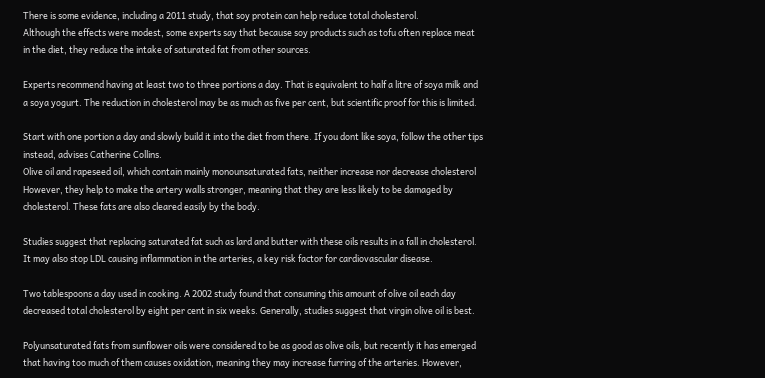There is some evidence, including a 2011 study, that soy protein can help reduce total cholesterol.
Although the effects were modest, some experts say that because soy products such as tofu often replace meat
in the diet, they reduce the intake of saturated fat from other sources.

Experts recommend having at least two to three portions a day. That is equivalent to half a litre of soya milk and
a soya yogurt. The reduction in cholesterol may be as much as five per cent, but scientific proof for this is limited.

Start with one portion a day and slowly build it into the diet from there. If you dont like soya, follow the other tips
instead, advises Catherine Collins.
Olive oil and rapeseed oil, which contain mainly monounsaturated fats, neither increase nor decrease cholesterol
However, they help to make the artery walls stronger, meaning that they are less likely to be damaged by
cholesterol. These fats are also cleared easily by the body.

Studies suggest that replacing saturated fat such as lard and butter with these oils results in a fall in cholesterol.
It may also stop LDL causing inflammation in the arteries, a key risk factor for cardiovascular disease.

Two tablespoons a day used in cooking. A 2002 study found that consuming this amount of olive oil each day
decreased total cholesterol by eight per cent in six weeks. Generally, studies suggest that virgin olive oil is best.

Polyunsaturated fats from sunflower oils were considered to be as good as olive oils, but recently it has emerged
that having too much of them causes oxidation, meaning they may increase furring of the arteries. However,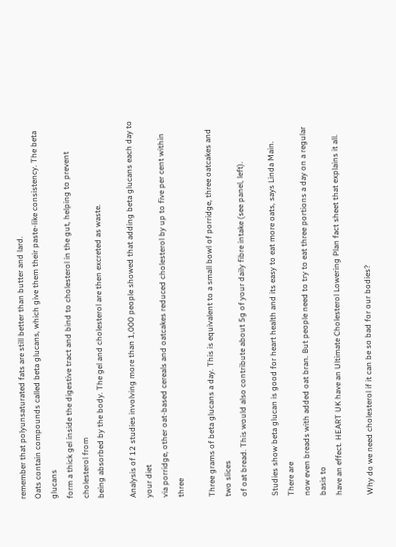remember that polyunsaturated fats are still better than butter and lard.
Oats contain compounds called beta glucans, which give them their paste-like consistency. The beta glucans
form a thick gel inside the digestive tract and bind to cholesterol in the gut, helping to prevent cholesterol from
being absorbed by the body. The gel and cholesterol are then excreted as waste.

Analysis of 12 studies involving more than 1,000 people showed that adding beta glucans each day to your diet
via porridge, other oat-based cereals and oatcakes reduced cholesterol by up to five per cent within three

Three grams of beta glucans a day. This is equivalent to a small bowl of porridge, three oatcakes and two slices
of oat bread. This would also contribute about 5g of your daily fibre intake (see panel, left).

Studies show beta glucan is good for heart health and its easy to eat more oats, says Linda Main. There are
now even breads with added oat bran. But people need to try to eat three portions a day on a regular basis to
have an effect. HEART UK have an Ultimate Cholesterol Lowering Plan fact sheet that explains it all.

Why do we need cholesterol if it can be so bad for our bodies?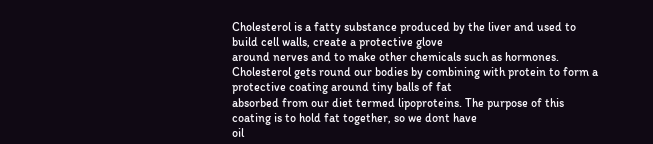Cholesterol is a fatty substance produced by the liver and used to build cell walls, create a protective glove
around nerves and to make other chemicals such as hormones.
Cholesterol gets round our bodies by combining with protein to form a protective coating around tiny balls of fat
absorbed from our diet termed lipoproteins. The purpose of this coating is to hold fat together, so we dont have
oil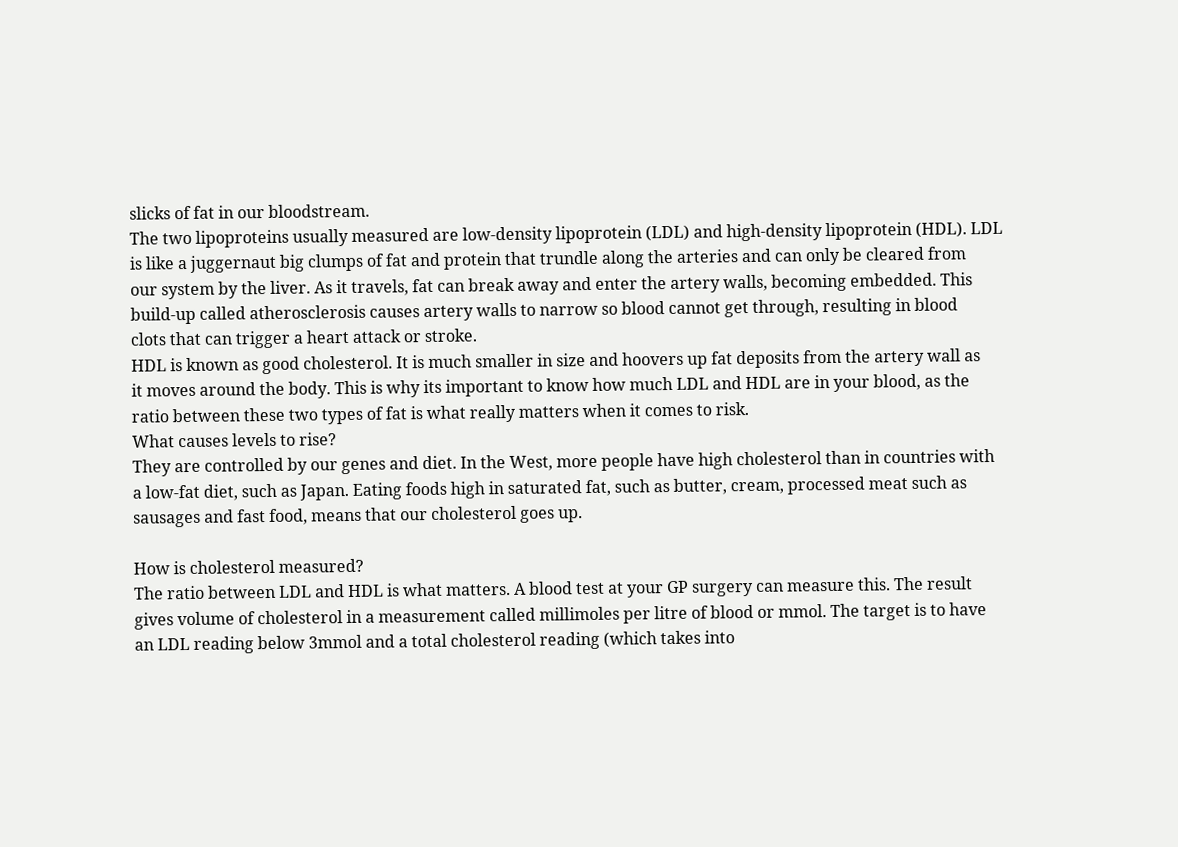slicks of fat in our bloodstream.
The two lipoproteins usually measured are low-density lipoprotein (LDL) and high-density lipoprotein (HDL). LDL
is like a juggernaut big clumps of fat and protein that trundle along the arteries and can only be cleared from
our system by the liver. As it travels, fat can break away and enter the artery walls, becoming embedded. This
build-up called atherosclerosis causes artery walls to narrow so blood cannot get through, resulting in blood
clots that can trigger a heart attack or stroke.
HDL is known as good cholesterol. It is much smaller in size and hoovers up fat deposits from the artery wall as
it moves around the body. This is why its important to know how much LDL and HDL are in your blood, as the
ratio between these two types of fat is what really matters when it comes to risk.
What causes levels to rise?
They are controlled by our genes and diet. In the West, more people have high cholesterol than in countries with
a low-fat diet, such as Japan. Eating foods high in saturated fat, such as butter, cream, processed meat such as
sausages and fast food, means that our cholesterol goes up.

How is cholesterol measured?
The ratio between LDL and HDL is what matters. A blood test at your GP surgery can measure this. The result
gives volume of cholesterol in a measurement called millimoles per litre of blood or mmol. The target is to have
an LDL reading below 3mmol and a total cholesterol reading (which takes into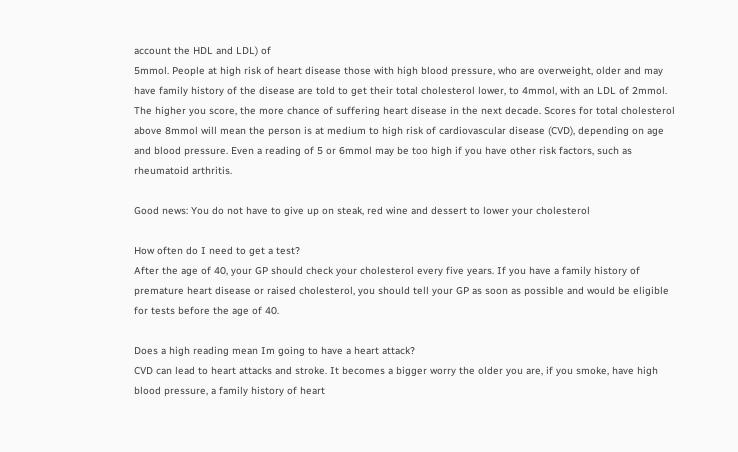account the HDL and LDL) of
5mmol. People at high risk of heart disease those with high blood pressure, who are overweight, older and may
have family history of the disease are told to get their total cholesterol lower, to 4mmol, with an LDL of 2mmol.
The higher you score, the more chance of suffering heart disease in the next decade. Scores for total cholesterol
above 8mmol will mean the person is at medium to high risk of cardiovascular disease (CVD), depending on age
and blood pressure. Even a reading of 5 or 6mmol may be too high if you have other risk factors, such as
rheumatoid arthritis.

Good news: You do not have to give up on steak, red wine and dessert to lower your cholesterol

How often do I need to get a test?
After the age of 40, your GP should check your cholesterol every five years. If you have a family history of
premature heart disease or raised cholesterol, you should tell your GP as soon as possible and would be eligible
for tests before the age of 40.

Does a high reading mean Im going to have a heart attack?
CVD can lead to heart attacks and stroke. It becomes a bigger worry the older you are, if you smoke, have high
blood pressure, a family history of heart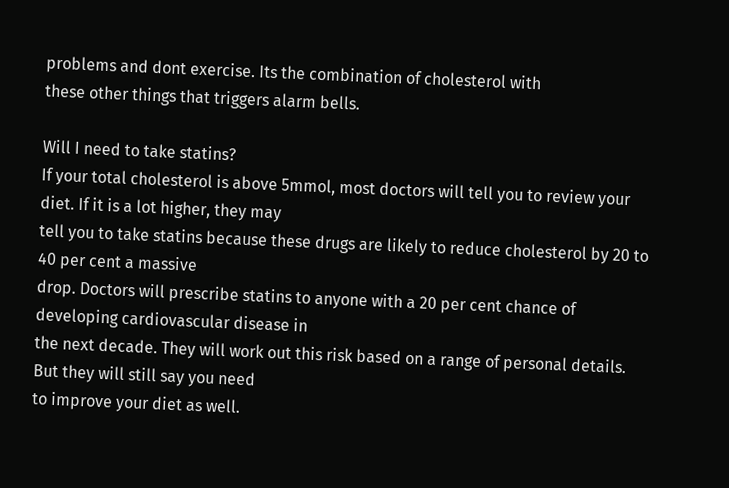problems and dont exercise. Its the combination of cholesterol with
these other things that triggers alarm bells.

Will I need to take statins?
If your total cholesterol is above 5mmol, most doctors will tell you to review your diet. If it is a lot higher, they may
tell you to take statins because these drugs are likely to reduce cholesterol by 20 to 40 per cent a massive
drop. Doctors will prescribe statins to anyone with a 20 per cent chance of developing cardiovascular disease in
the next decade. They will work out this risk based on a range of personal details. But they will still say you need
to improve your diet as well.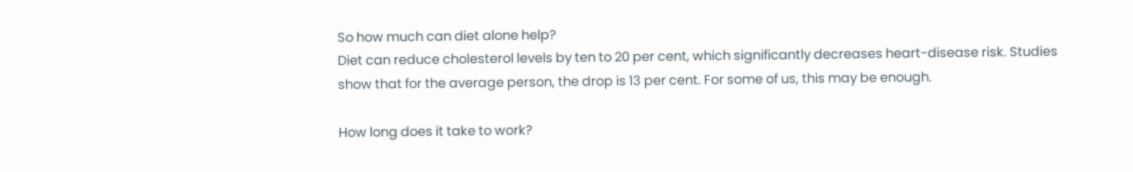So how much can diet alone help?
Diet can reduce cholesterol levels by ten to 20 per cent, which significantly decreases heart-disease risk. Studies
show that for the average person, the drop is 13 per cent. For some of us, this may be enough.

How long does it take to work?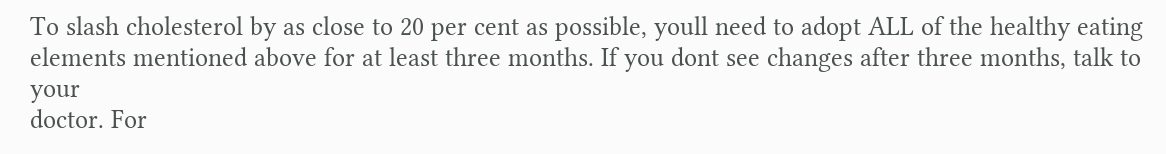To slash cholesterol by as close to 20 per cent as possible, youll need to adopt ALL of the healthy eating
elements mentioned above for at least three months. If you dont see changes after three months, talk to your
doctor. For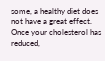some, a healthy diet does not have a great effect. Once your cholesterol has reduced,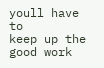youll have to
keep up the good work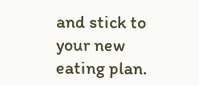and stick to your new eating plan.